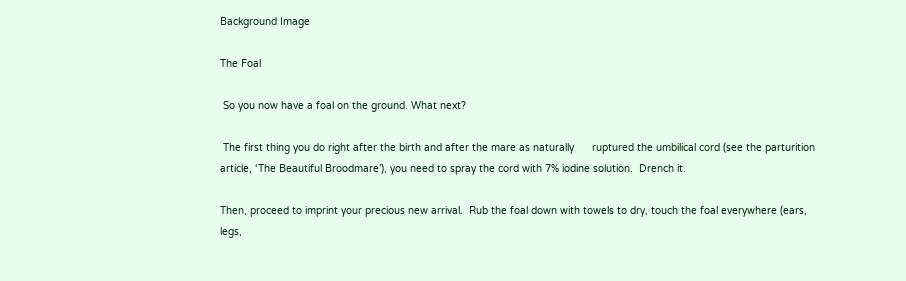Background Image

The Foal

 So you now have a foal on the ground. What next?

 The first thing you do right after the birth and after the mare as naturally      ruptured the umbilical cord (see the parturition article, ‘The Beautiful Broodmare’), you need to spray the cord with 7% iodine solution.  Drench it.

Then, proceed to imprint your precious new arrival.  Rub the foal down with towels to dry, touch the foal everywhere (ears, legs,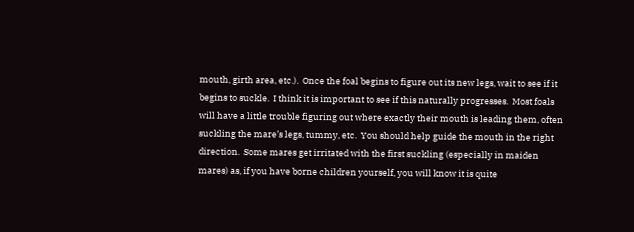mouth, girth area, etc.).  Once the foal begins to figure out its new legs, wait to see if it begins to suckle.  I think it is important to see if this naturally progresses.  Most foals will have a little trouble figuring out where exactly their mouth is leading them, often suckling the mare’s legs, tummy, etc.  You should help guide the mouth in the right direction.  Some mares get irritated with the first suckling (especially in maiden mares) as, if you have borne children yourself, you will know it is quite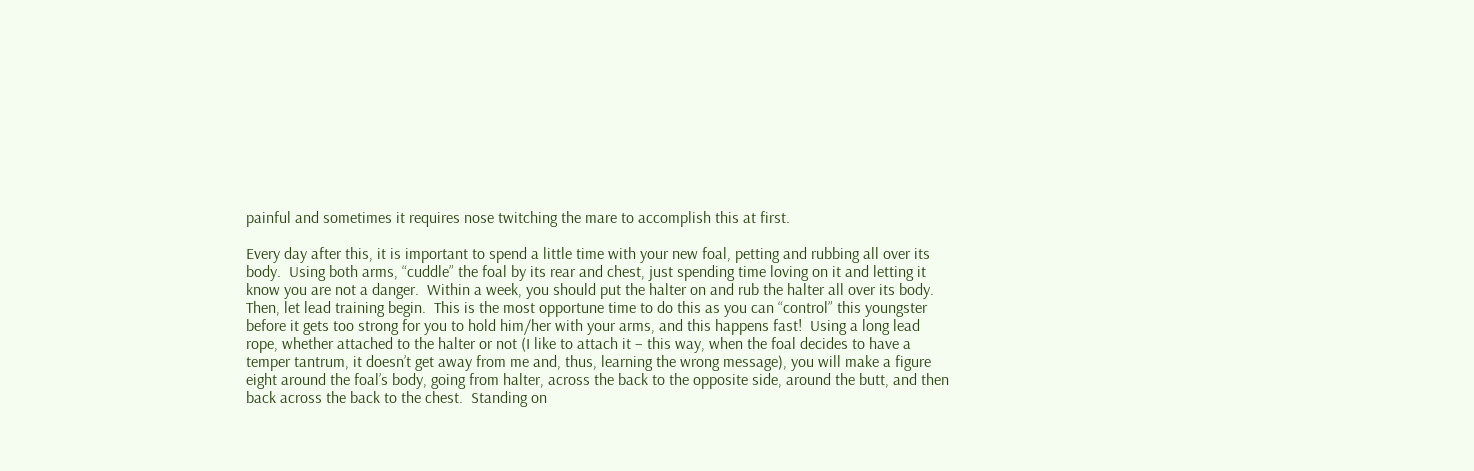painful and sometimes it requires nose twitching the mare to accomplish this at first.

Every day after this, it is important to spend a little time with your new foal, petting and rubbing all over its body.  Using both arms, “cuddle” the foal by its rear and chest, just spending time loving on it and letting it know you are not a danger.  Within a week, you should put the halter on and rub the halter all over its body.  Then, let lead training begin.  This is the most opportune time to do this as you can “control” this youngster before it gets too strong for you to hold him/her with your arms, and this happens fast!  Using a long lead rope, whether attached to the halter or not (I like to attach it – this way, when the foal decides to have a temper tantrum, it doesn’t get away from me and, thus, learning the wrong message), you will make a figure eight around the foal’s body, going from halter, across the back to the opposite side, around the butt, and then back across the back to the chest.  Standing on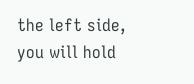the left side, you will hold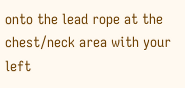onto the lead rope at the chest/neck area with your left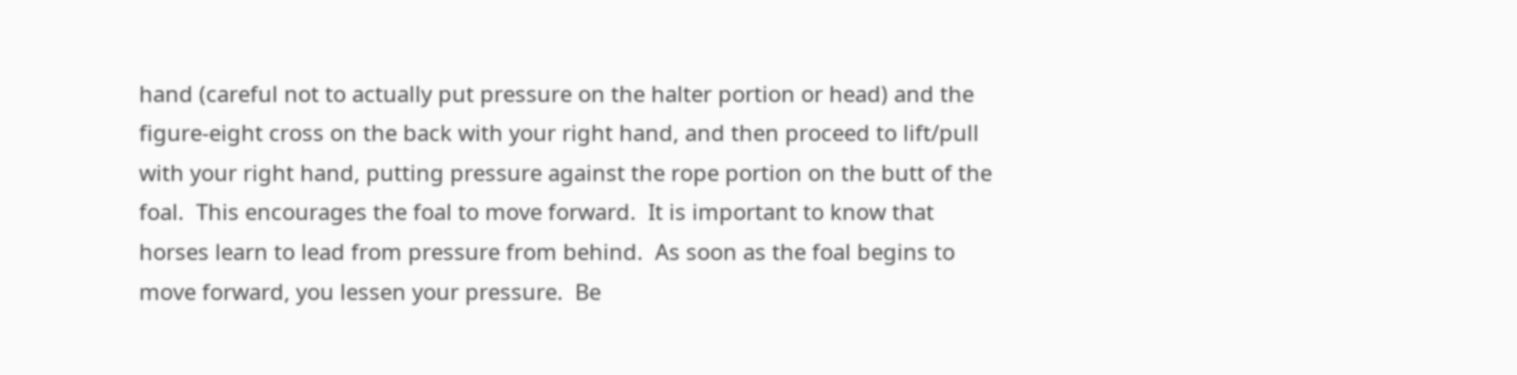hand (careful not to actually put pressure on the halter portion or head) and the figure-eight cross on the back with your right hand, and then proceed to lift/pull with your right hand, putting pressure against the rope portion on the butt of the foal.  This encourages the foal to move forward.  It is important to know that horses learn to lead from pressure from behind.  As soon as the foal begins to move forward, you lessen your pressure.  Be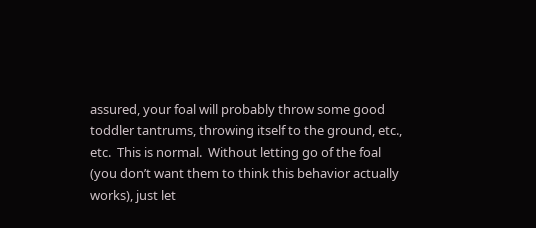assured, your foal will probably throw some good toddler tantrums, throwing itself to the ground, etc., etc.  This is normal.  Without letting go of the foal (you don’t want them to think this behavior actually works), just let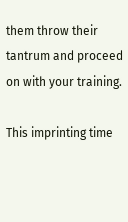them throw their tantrum and proceed on with your training.

This imprinting time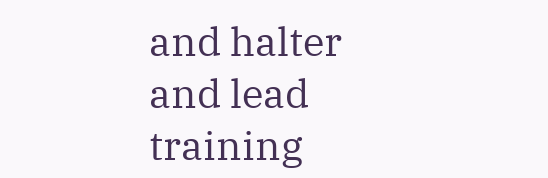and halter and lead training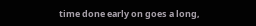time done early on goes a long,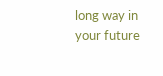long way in your future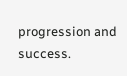progression and success.